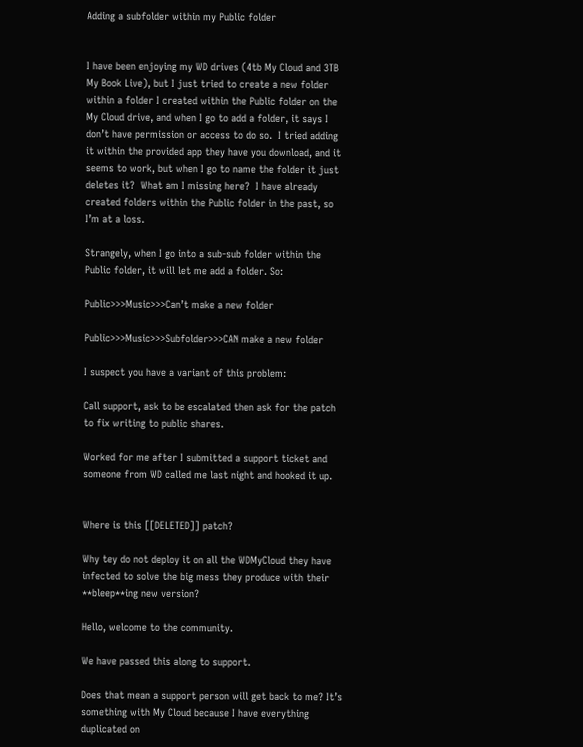Adding a subfolder within my Public folder


I have been enjoying my WD drives (4tb My Cloud and 3TB My Book Live), but I just tried to create a new folder within a folder I created within the Public folder on the My Cloud drive, and when I go to add a folder, it says I don’t have permission or access to do so.  I tried adding it within the provided app they have you download, and it seems to work, but when I go to name the folder it just deletes it?  What am I missing here?  I have already created folders within the Public folder in the past, so I’m at a loss.

Strangely, when I go into a sub-sub folder within the Public folder, it will let me add a folder. So:

Public>>>Music>>>Can’t make a new folder

Public>>>Music>>>Subfolder>>>CAN make a new folder

I suspect you have a variant of this problem:

Call support, ask to be escalated then ask for the patch to fix writing to public shares.

Worked for me after I submitted a support ticket and someone from WD called me last night and hooked it up.


Where is this [[DELETED]] patch?

Why tey do not deploy it on all the WDMyCloud they have infected to solve the big mess they produce with their **bleep**ing new version?

Hello, welcome to the community.

We have passed this along to support.

Does that mean a support person will get back to me? It’s something with My Cloud because I have everything duplicated on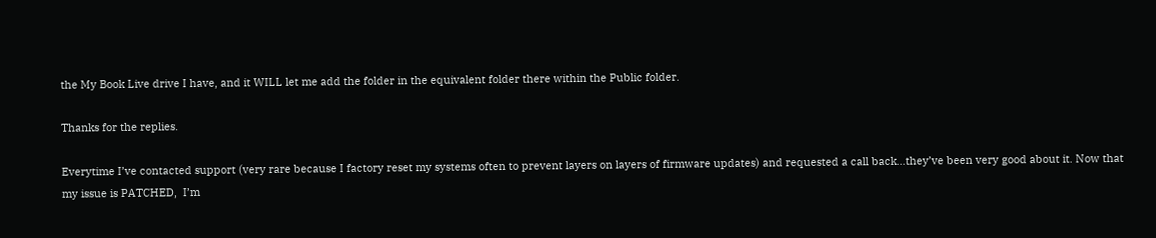the My Book Live drive I have, and it WILL let me add the folder in the equivalent folder there within the Public folder.

Thanks for the replies.

Everytime I’ve contacted support (very rare because I factory reset my systems often to prevent layers on layers of firmware updates) and requested a call back…they’ve been very good about it. Now that my issue is PATCHED,  I’m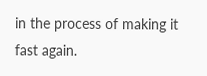in the process of making it fast again.